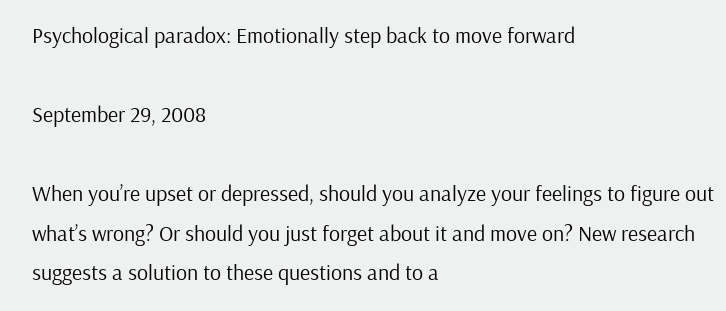Psychological paradox: Emotionally step back to move forward

September 29, 2008

When you’re upset or depressed, should you analyze your feelings to figure out what’s wrong? Or should you just forget about it and move on? New research suggests a solution to these questions and to a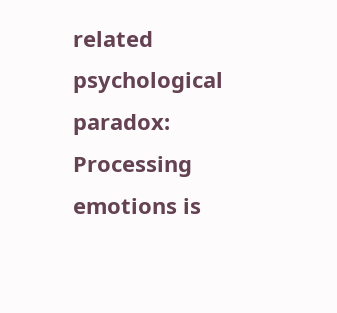related psychological paradox: Processing emotions is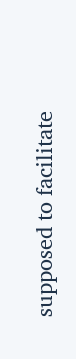supposed to facilitate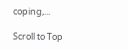coping,...

Scroll to Top